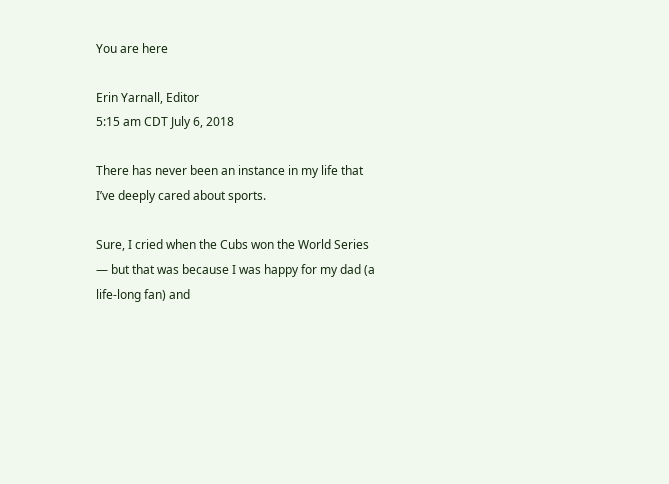You are here

Erin Yarnall, Editor
5:15 am CDT July 6, 2018

There has never been an instance in my life that I’ve deeply cared about sports.

Sure, I cried when the Cubs won the World Series — but that was because I was happy for my dad (a life-long fan) and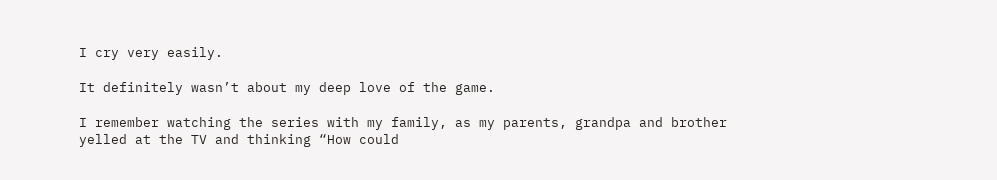I cry very easily.

It definitely wasn’t about my deep love of the game.

I remember watching the series with my family, as my parents, grandpa and brother yelled at the TV and thinking “How could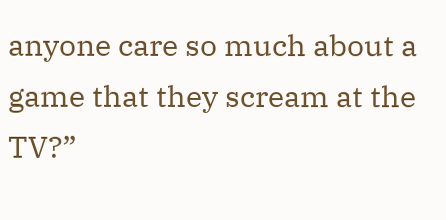anyone care so much about a game that they scream at the TV?”